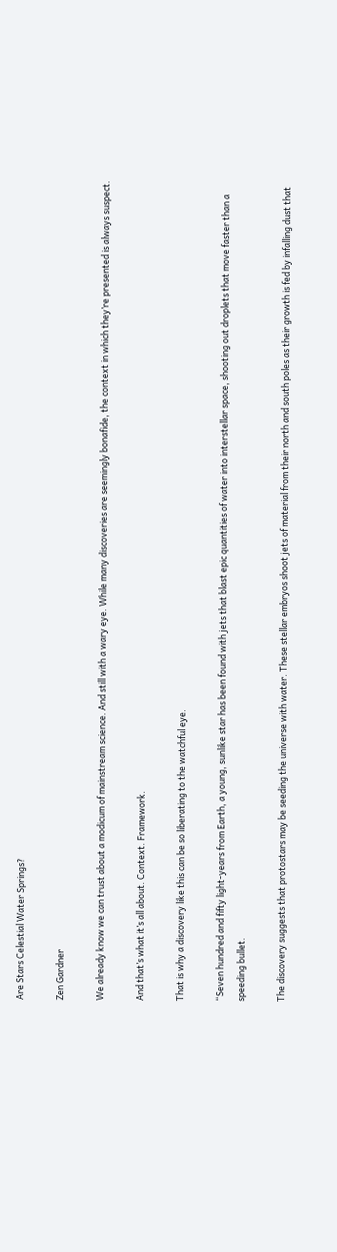Are Stars Celestial Water Springs?

Zen Gardner

We already know we can trust about a modicum of mainstream science. And still with a wary eye. While many discoveries are seemingly bonafide, the context in which they’re presented is always suspect.

And that’s what it’s all about. Context. Framework.

That is why a discovery like this can be so liberating to the watchful eye.

“Seven hundred and fifty light-years from Earth, a young, sunlike star has been found with jets that blast epic quantities of water into interstellar space, shooting out droplets that move faster than a speeding bullet.

The discovery suggests that protostars may be seeding the universe with water. These stellar embryos shoot jets of material from their north and south poles as their growth is fed by infalling dust that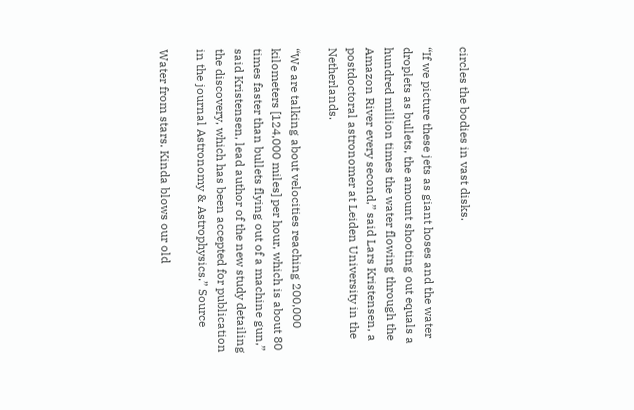circles the bodies in vast disks.

“If we picture these jets as giant hoses and the water droplets as bullets, the amount shooting out equals a hundred million times the water flowing through the Amazon River every second,” said Lars Kristensen, a postdoctoral astronomer at Leiden University in the Netherlands.

“We are talking about velocities reaching 200,000 kilometers [124,000 miles] per hour, which is about 80 times faster than bullets flying out of a machine gun,” said Kristensen, lead author of the new study detailing the discovery, which has been accepted for publication in the journal Astronomy & Astrophysics.” Source

Water from stars. Kinda blows our old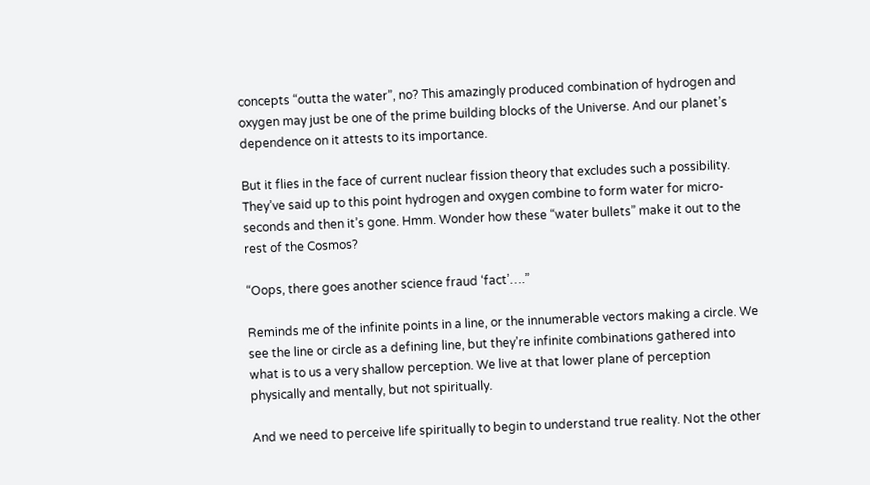concepts “outta the water”, no? This amazingly produced combination of hydrogen and oxygen may just be one of the prime building blocks of the Universe. And our planet’s dependence on it attests to its importance.

But it flies in the face of current nuclear fission theory that excludes such a possibility. They’ve said up to this point hydrogen and oxygen combine to form water for micro-seconds and then it’s gone. Hmm. Wonder how these “water bullets” make it out to the rest of the Cosmos?

“Oops, there goes another science fraud ‘fact’….”

Reminds me of the infinite points in a line, or the innumerable vectors making a circle. We see the line or circle as a defining line, but they’re infinite combinations gathered into what is to us a very shallow perception. We live at that lower plane of perception physically and mentally, but not spiritually.

And we need to perceive life spiritually to begin to understand true reality. Not the other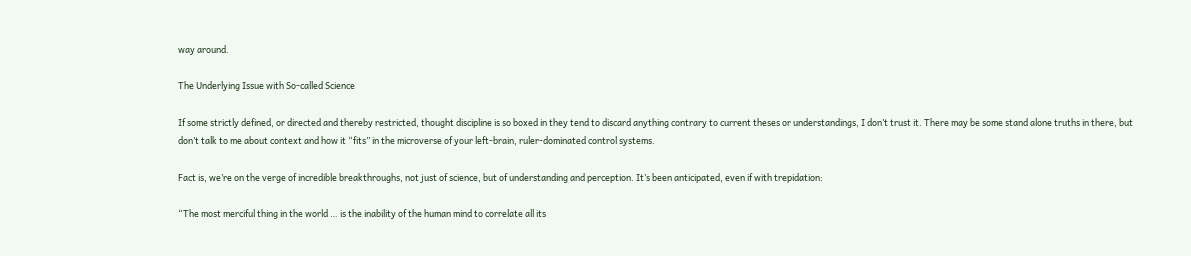way around.

The Underlying Issue with So-called Science

If some strictly defined, or directed and thereby restricted, thought discipline is so boxed in they tend to discard anything contrary to current theses or understandings, I don’t trust it. There may be some stand alone truths in there, but don’t talk to me about context and how it “fits” in the microverse of your left-brain, ruler-dominated control systems.

Fact is, we’re on the verge of incredible breakthroughs, not just of science, but of understanding and perception. It’s been anticipated, even if with trepidation:

“The most merciful thing in the world … is the inability of the human mind to correlate all its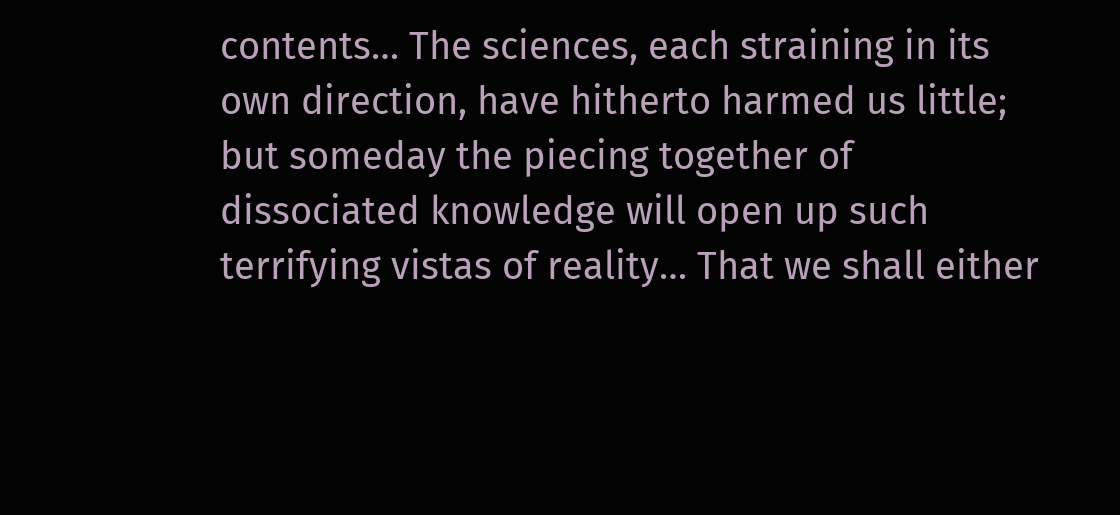contents… The sciences, each straining in its own direction, have hitherto harmed us little; but someday the piecing together of dissociated knowledge will open up such terrifying vistas of reality… That we shall either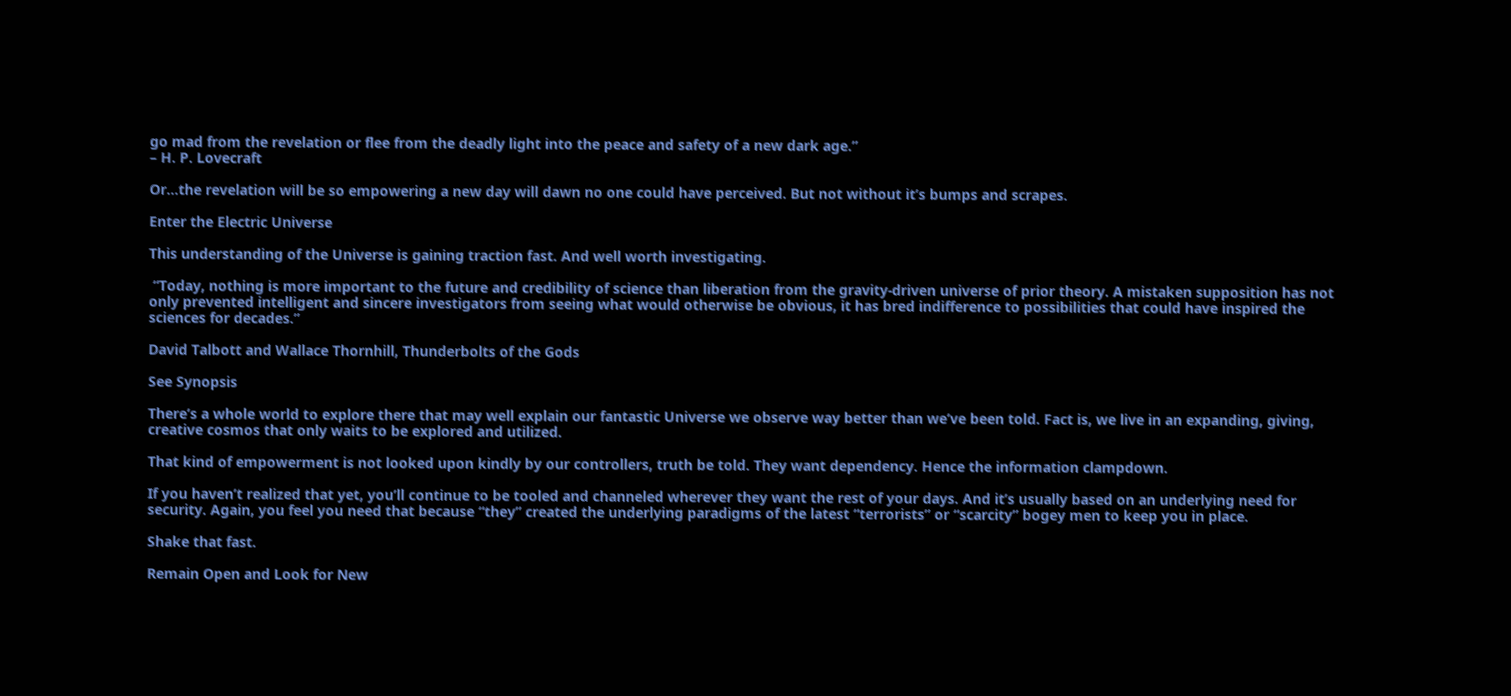go mad from the revelation or flee from the deadly light into the peace and safety of a new dark age.”
– H. P. Lovecraft

Or…the revelation will be so empowering a new day will dawn no one could have perceived. But not without it’s bumps and scrapes.

Enter the Electric Universe

This understanding of the Universe is gaining traction fast. And well worth investigating.

 “Today, nothing is more important to the future and credibility of science than liberation from the gravity-driven universe of prior theory. A mistaken supposition has not only prevented intelligent and sincere investigators from seeing what would otherwise be obvious, it has bred indifference to possibilities that could have inspired the sciences for decades.”

David Talbott and Wallace Thornhill, Thunderbolts of the Gods

See Synopsis

There’s a whole world to explore there that may well explain our fantastic Universe we observe way better than we’ve been told. Fact is, we live in an expanding, giving, creative cosmos that only waits to be explored and utilized.

That kind of empowerment is not looked upon kindly by our controllers, truth be told. They want dependency. Hence the information clampdown.

If you haven’t realized that yet, you’ll continue to be tooled and channeled wherever they want the rest of your days. And it’s usually based on an underlying need for security. Again, you feel you need that because “they” created the underlying paradigms of the latest “terrorists” or “scarcity” bogey men to keep you in place.

Shake that fast.

Remain Open and Look for New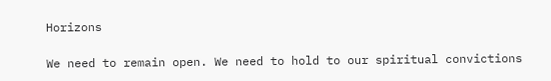Horizons

We need to remain open. We need to hold to our spiritual convictions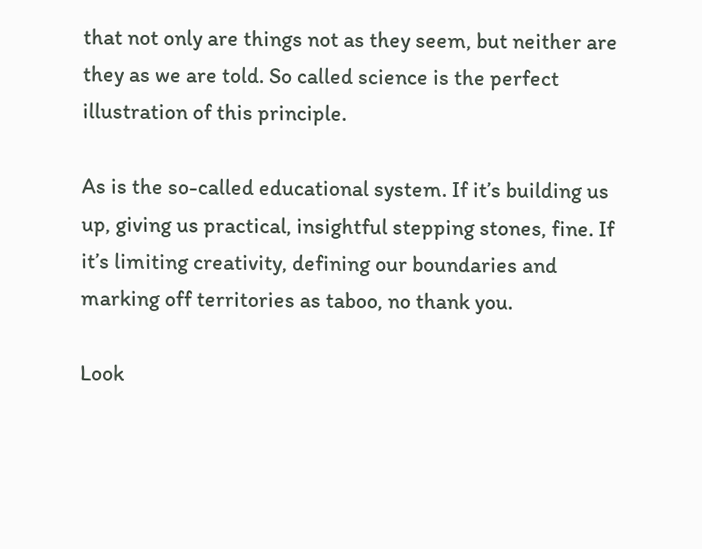that not only are things not as they seem, but neither are they as we are told. So called science is the perfect illustration of this principle.

As is the so-called educational system. If it’s building us up, giving us practical, insightful stepping stones, fine. If it’s limiting creativity, defining our boundaries and marking off territories as taboo, no thank you.

Look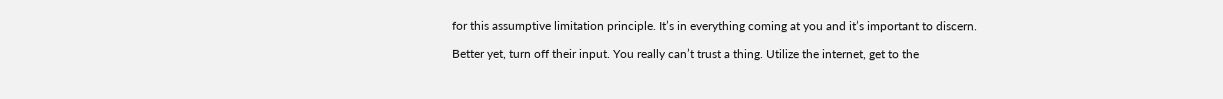for this assumptive limitation principle. It’s in everything coming at you and it’s important to discern.

Better yet, turn off their input. You really can’t trust a thing. Utilize the internet, get to the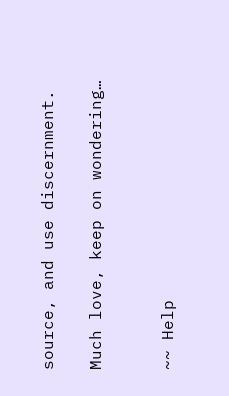source, and use discernment.

Much love, keep on wondering…


~~ Help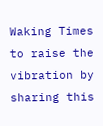Waking Times to raise the vibration by sharing this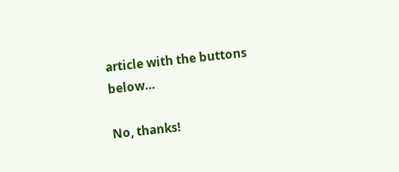article with the buttons below…

No, thanks!